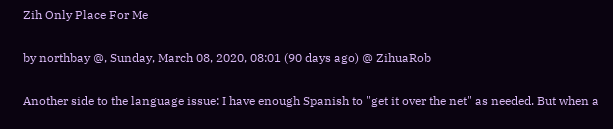Zih Only Place For Me

by northbay @, Sunday, March 08, 2020, 08:01 (90 days ago) @ ZihuaRob

Another side to the language issue: I have enough Spanish to "get it over the net" as needed. But when a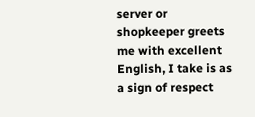server or shopkeeper greets me with excellent English, I take is as a sign of respect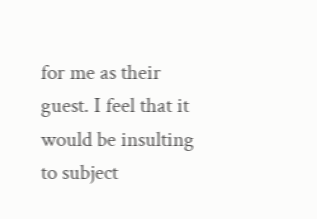for me as their guest. I feel that it would be insulting to subject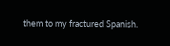them to my fractured Spanish.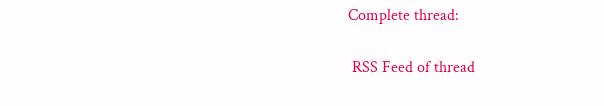Complete thread:

 RSS Feed of thread